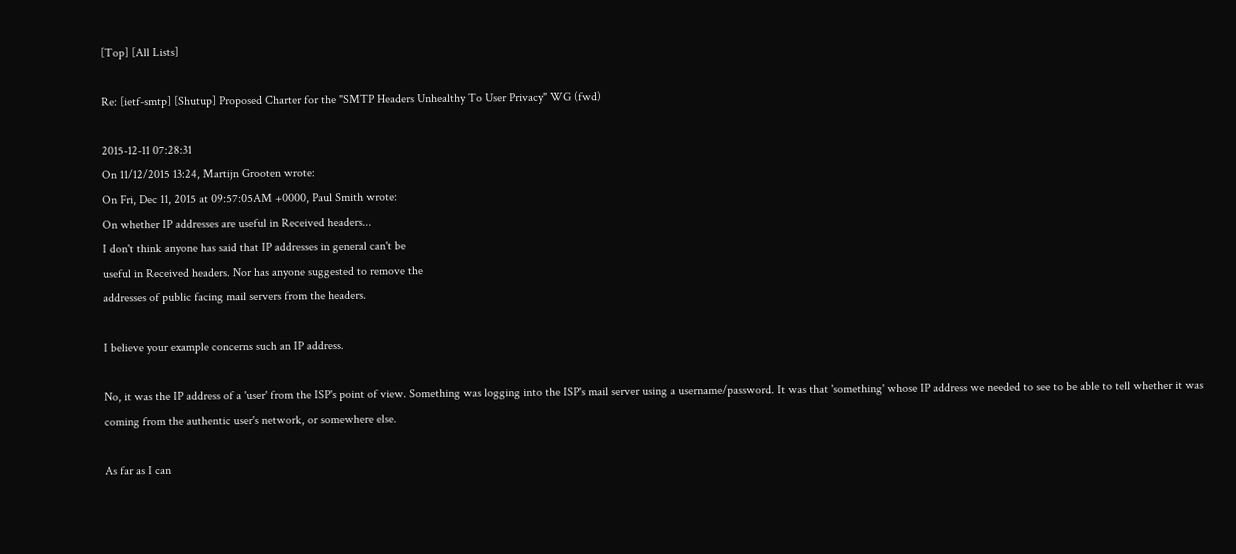[Top] [All Lists]

Re: [ietf-smtp] [Shutup] Proposed Charter for the "SMTP Headers Unhealthy To User Privacy" WG (fwd)

2015-12-11 07:28:31
On 11/12/2015 13:24, Martijn Grooten wrote:
On Fri, Dec 11, 2015 at 09:57:05AM +0000, Paul Smith wrote:
On whether IP addresses are useful in Received headers...
I don't think anyone has said that IP addresses in general can't be
useful in Received headers. Nor has anyone suggested to remove the
addresses of public facing mail servers from the headers.

I believe your example concerns such an IP address.

No, it was the IP address of a 'user' from the ISP's point of view. Something was logging into the ISP's mail server using a username/password. It was that 'something' whose IP address we needed to see to be able to tell whether it was coming from the authentic user's network, or somewhere else.

As far as I can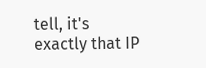tell, it's exactly that IP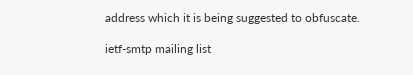address which it is being suggested to obfuscate.

ietf-smtp mailing list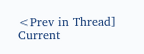<Prev in Thread] Current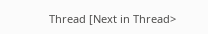Thread [Next in Thread>